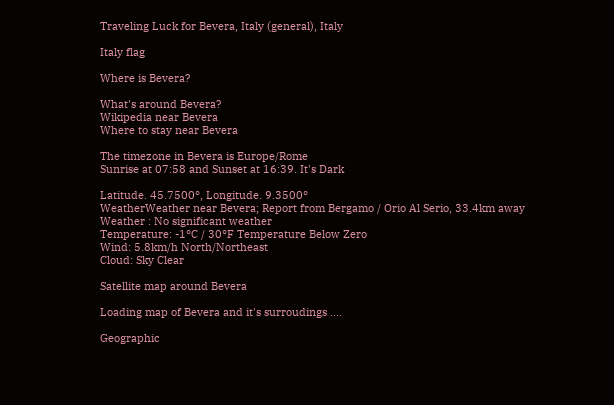Traveling Luck for Bevera, Italy (general), Italy

Italy flag

Where is Bevera?

What's around Bevera?
Wikipedia near Bevera
Where to stay near Bevera

The timezone in Bevera is Europe/Rome
Sunrise at 07:58 and Sunset at 16:39. It's Dark

Latitude. 45.7500°, Longitude. 9.3500°
WeatherWeather near Bevera; Report from Bergamo / Orio Al Serio, 33.4km away
Weather : No significant weather
Temperature: -1°C / 30°F Temperature Below Zero
Wind: 5.8km/h North/Northeast
Cloud: Sky Clear

Satellite map around Bevera

Loading map of Bevera and it's surroudings ....

Geographic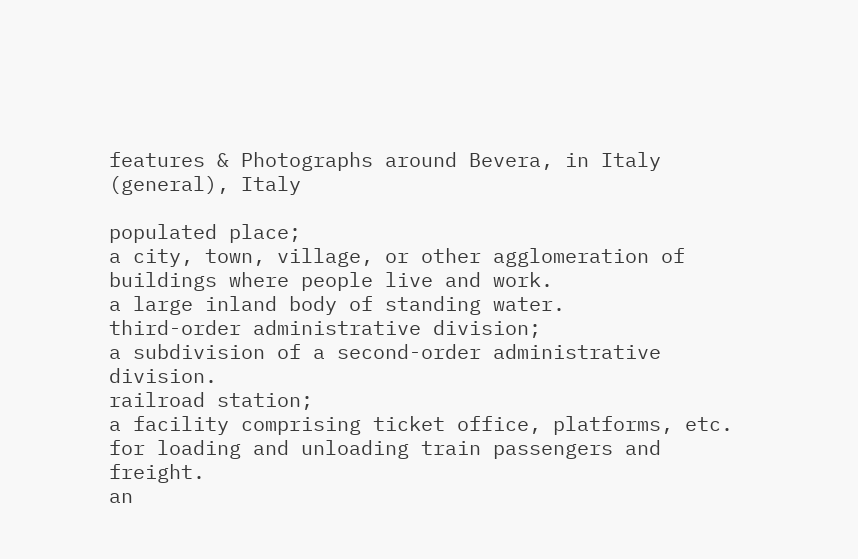features & Photographs around Bevera, in Italy (general), Italy

populated place;
a city, town, village, or other agglomeration of buildings where people live and work.
a large inland body of standing water.
third-order administrative division;
a subdivision of a second-order administrative division.
railroad station;
a facility comprising ticket office, platforms, etc. for loading and unloading train passengers and freight.
an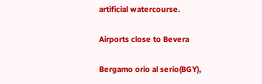artificial watercourse.

Airports close to Bevera

Bergamo orio al serio(BGY),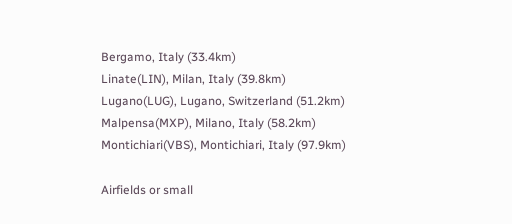Bergamo, Italy (33.4km)
Linate(LIN), Milan, Italy (39.8km)
Lugano(LUG), Lugano, Switzerland (51.2km)
Malpensa(MXP), Milano, Italy (58.2km)
Montichiari(VBS), Montichiari, Italy (97.9km)

Airfields or small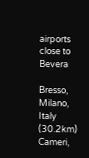airports close to Bevera

Bresso, Milano, Italy (30.2km)
Cameri,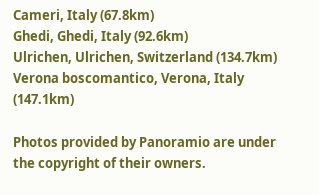Cameri, Italy (67.8km)
Ghedi, Ghedi, Italy (92.6km)
Ulrichen, Ulrichen, Switzerland (134.7km)
Verona boscomantico, Verona, Italy (147.1km)

Photos provided by Panoramio are under the copyright of their owners.